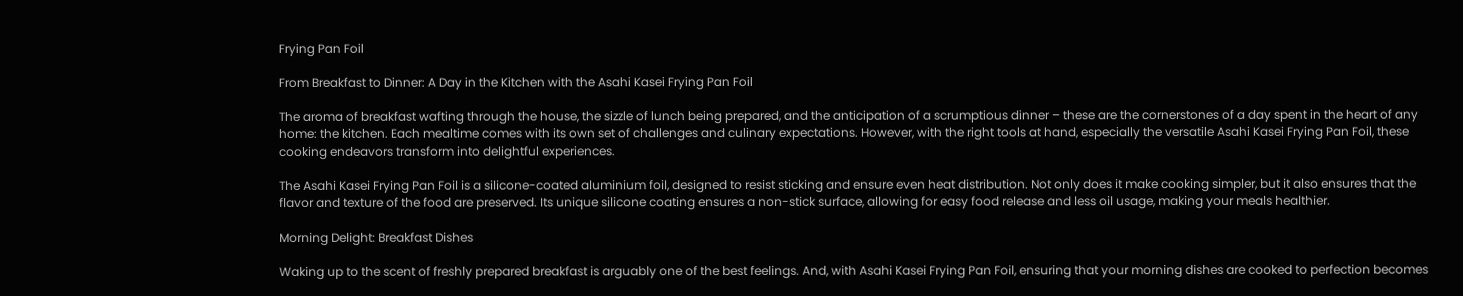Frying Pan Foil

From Breakfast to Dinner: A Day in the Kitchen with the Asahi Kasei Frying Pan Foil

The aroma of breakfast wafting through the house, the sizzle of lunch being prepared, and the anticipation of a scrumptious dinner – these are the cornerstones of a day spent in the heart of any home: the kitchen. Each mealtime comes with its own set of challenges and culinary expectations. However, with the right tools at hand, especially the versatile Asahi Kasei Frying Pan Foil, these cooking endeavors transform into delightful experiences.

The Asahi Kasei Frying Pan Foil is a silicone-coated aluminium foil, designed to resist sticking and ensure even heat distribution. Not only does it make cooking simpler, but it also ensures that the flavor and texture of the food are preserved. Its unique silicone coating ensures a non-stick surface, allowing for easy food release and less oil usage, making your meals healthier.

Morning Delight: Breakfast Dishes

Waking up to the scent of freshly prepared breakfast is arguably one of the best feelings. And, with Asahi Kasei Frying Pan Foil, ensuring that your morning dishes are cooked to perfection becomes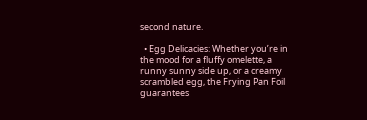second nature.

  • Egg Delicacies: Whether you’re in the mood for a fluffy omelette, a runny sunny side up, or a creamy scrambled egg, the Frying Pan Foil guarantees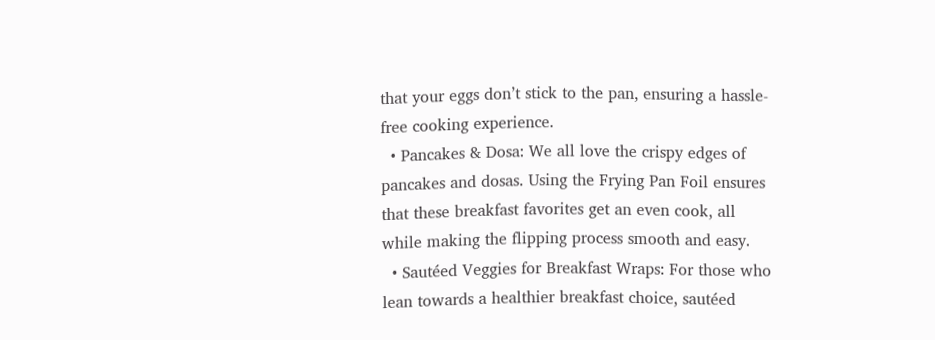that your eggs don’t stick to the pan, ensuring a hassle-free cooking experience.
  • Pancakes & Dosa: We all love the crispy edges of pancakes and dosas. Using the Frying Pan Foil ensures that these breakfast favorites get an even cook, all while making the flipping process smooth and easy.
  • Sautéed Veggies for Breakfast Wraps: For those who lean towards a healthier breakfast choice, sautéed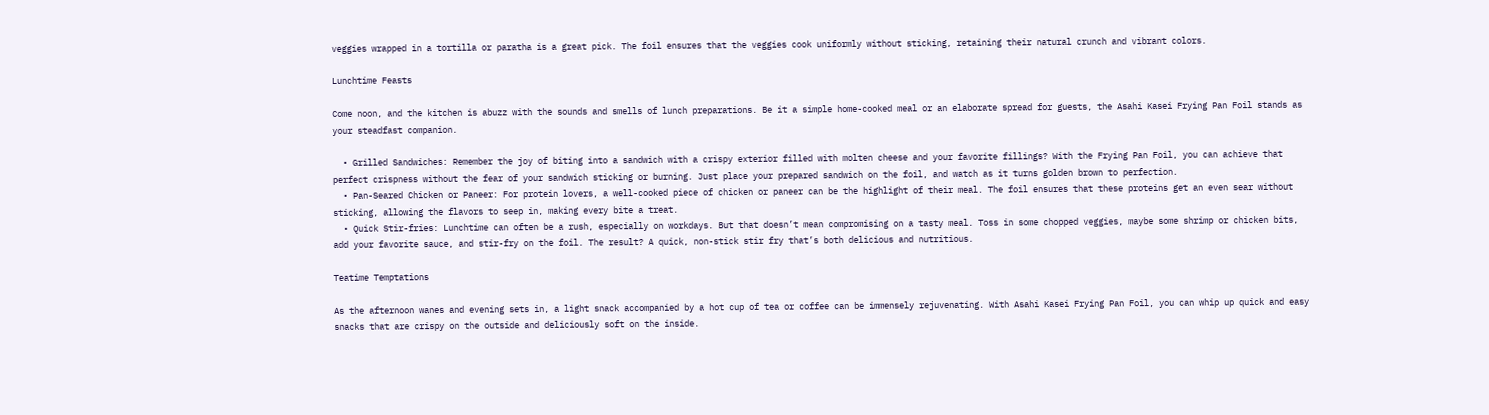veggies wrapped in a tortilla or paratha is a great pick. The foil ensures that the veggies cook uniformly without sticking, retaining their natural crunch and vibrant colors.

Lunchtime Feasts

Come noon, and the kitchen is abuzz with the sounds and smells of lunch preparations. Be it a simple home-cooked meal or an elaborate spread for guests, the Asahi Kasei Frying Pan Foil stands as your steadfast companion.

  • Grilled Sandwiches: Remember the joy of biting into a sandwich with a crispy exterior filled with molten cheese and your favorite fillings? With the Frying Pan Foil, you can achieve that perfect crispness without the fear of your sandwich sticking or burning. Just place your prepared sandwich on the foil, and watch as it turns golden brown to perfection.
  • Pan-Seared Chicken or Paneer: For protein lovers, a well-cooked piece of chicken or paneer can be the highlight of their meal. The foil ensures that these proteins get an even sear without sticking, allowing the flavors to seep in, making every bite a treat.
  • Quick Stir-fries: Lunchtime can often be a rush, especially on workdays. But that doesn’t mean compromising on a tasty meal. Toss in some chopped veggies, maybe some shrimp or chicken bits, add your favorite sauce, and stir-fry on the foil. The result? A quick, non-stick stir fry that’s both delicious and nutritious.

Teatime Temptations

As the afternoon wanes and evening sets in, a light snack accompanied by a hot cup of tea or coffee can be immensely rejuvenating. With Asahi Kasei Frying Pan Foil, you can whip up quick and easy snacks that are crispy on the outside and deliciously soft on the inside.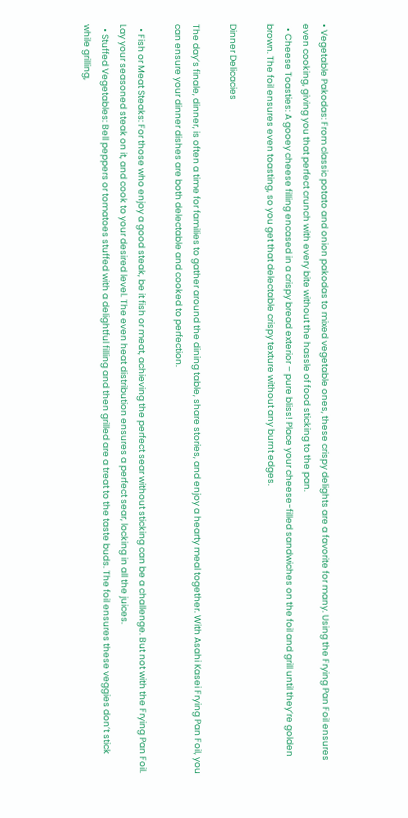• Vegetable Pakodas: From classic potato and onion pakodas to mixed vegetable ones, these crispy delights are a favorite for many. Using the Frying Pan Foil ensures even cooking, giving you that perfect crunch with every bite without the hassle of food sticking to the pan.
  • Cheese Toasties: A gooey cheese filling encased in a crispy bread exterior – pure bliss! Place your cheese-filled sandwiches on the foil and grill until they’re golden brown. The foil ensures even toasting, so you get that delectable crispy texture without any burnt edges.

Dinner Delicacies

The day’s finale, dinner, is often a time for families to gather around the dining table, share stories, and enjoy a hearty meal together. With Asahi Kasei Frying Pan Foil, you can ensure your dinner dishes are both delectable and cooked to perfection.

  • Fish or Meat Steaks: For those who enjoy a good steak, be it fish or meat, achieving the perfect sear without sticking can be a challenge. But not with the Frying Pan Foil. Lay your seasoned steak on it, and cook to your desired level. The even heat distribution ensures a perfect sear, locking in all the juices.
  • Stuffed Vegetables: Bell peppers or tomatoes stuffed with a delightful filling and then grilled are a treat to the taste buds. The foil ensures these veggies don’t stick while grilling,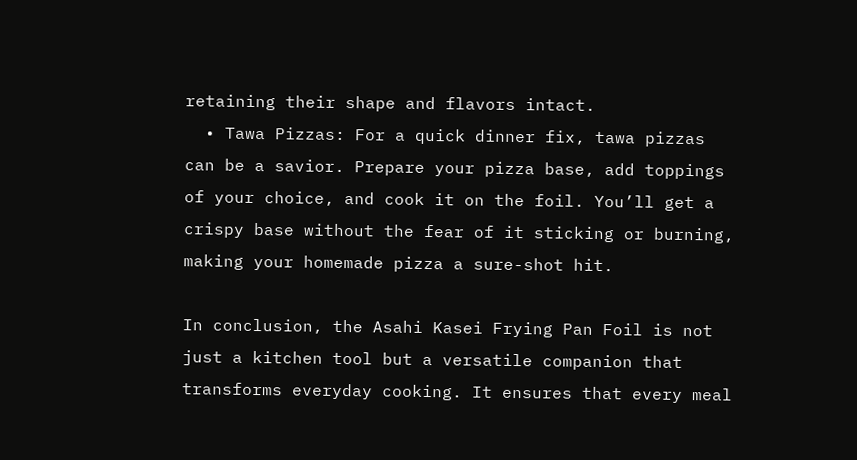retaining their shape and flavors intact.
  • Tawa Pizzas: For a quick dinner fix, tawa pizzas can be a savior. Prepare your pizza base, add toppings of your choice, and cook it on the foil. You’ll get a crispy base without the fear of it sticking or burning, making your homemade pizza a sure-shot hit.

In conclusion, the Asahi Kasei Frying Pan Foil is not just a kitchen tool but a versatile companion that transforms everyday cooking. It ensures that every meal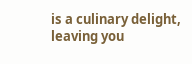is a culinary delight, leaving you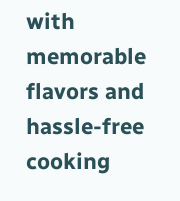with memorable flavors and hassle-free cooking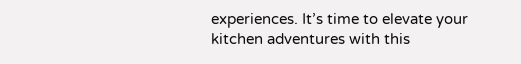experiences. It’s time to elevate your kitchen adventures with this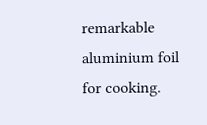remarkable aluminium foil for cooking.